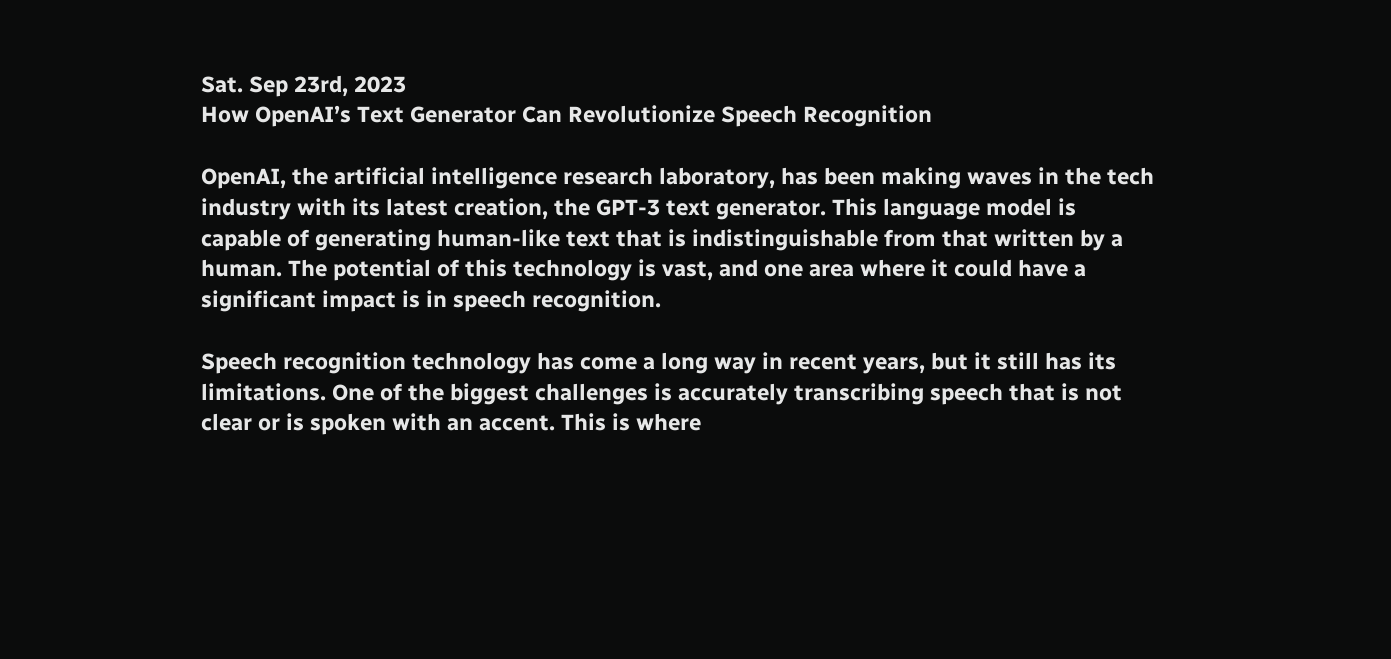Sat. Sep 23rd, 2023
How OpenAI’s Text Generator Can Revolutionize Speech Recognition

OpenAI, the artificial intelligence research laboratory, has been making waves in the tech industry with its latest creation, the GPT-3 text generator. This language model is capable of generating human-like text that is indistinguishable from that written by a human. The potential of this technology is vast, and one area where it could have a significant impact is in speech recognition.

Speech recognition technology has come a long way in recent years, but it still has its limitations. One of the biggest challenges is accurately transcribing speech that is not clear or is spoken with an accent. This is where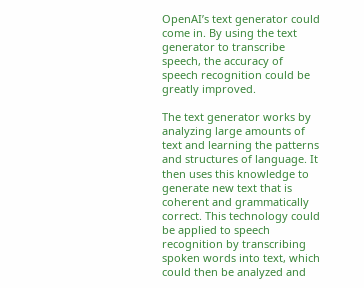OpenAI’s text generator could come in. By using the text generator to transcribe speech, the accuracy of speech recognition could be greatly improved.

The text generator works by analyzing large amounts of text and learning the patterns and structures of language. It then uses this knowledge to generate new text that is coherent and grammatically correct. This technology could be applied to speech recognition by transcribing spoken words into text, which could then be analyzed and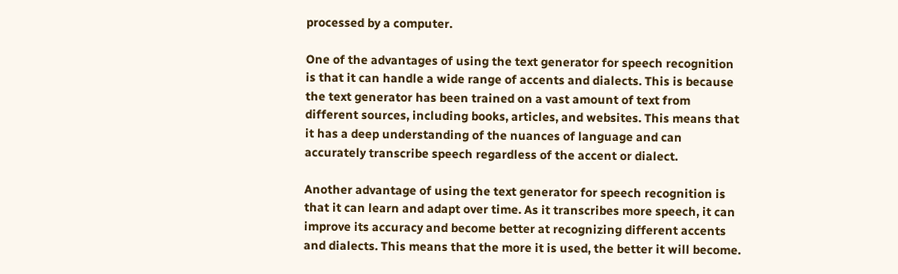processed by a computer.

One of the advantages of using the text generator for speech recognition is that it can handle a wide range of accents and dialects. This is because the text generator has been trained on a vast amount of text from different sources, including books, articles, and websites. This means that it has a deep understanding of the nuances of language and can accurately transcribe speech regardless of the accent or dialect.

Another advantage of using the text generator for speech recognition is that it can learn and adapt over time. As it transcribes more speech, it can improve its accuracy and become better at recognizing different accents and dialects. This means that the more it is used, the better it will become.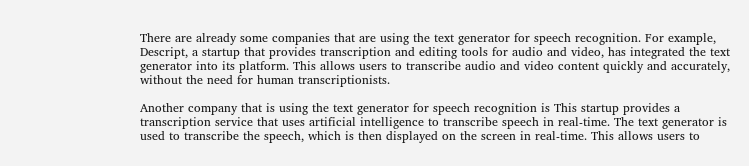There are already some companies that are using the text generator for speech recognition. For example, Descript, a startup that provides transcription and editing tools for audio and video, has integrated the text generator into its platform. This allows users to transcribe audio and video content quickly and accurately, without the need for human transcriptionists.

Another company that is using the text generator for speech recognition is This startup provides a transcription service that uses artificial intelligence to transcribe speech in real-time. The text generator is used to transcribe the speech, which is then displayed on the screen in real-time. This allows users to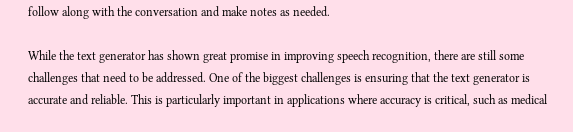follow along with the conversation and make notes as needed.

While the text generator has shown great promise in improving speech recognition, there are still some challenges that need to be addressed. One of the biggest challenges is ensuring that the text generator is accurate and reliable. This is particularly important in applications where accuracy is critical, such as medical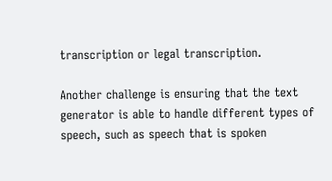transcription or legal transcription.

Another challenge is ensuring that the text generator is able to handle different types of speech, such as speech that is spoken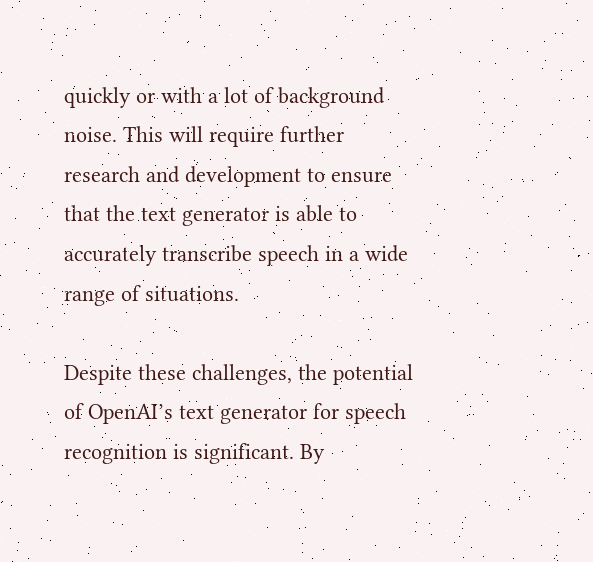quickly or with a lot of background noise. This will require further research and development to ensure that the text generator is able to accurately transcribe speech in a wide range of situations.

Despite these challenges, the potential of OpenAI’s text generator for speech recognition is significant. By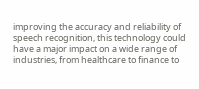improving the accuracy and reliability of speech recognition, this technology could have a major impact on a wide range of industries, from healthcare to finance to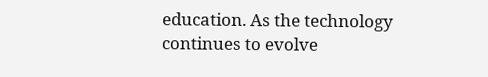education. As the technology continues to evolve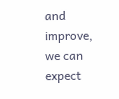and improve, we can expect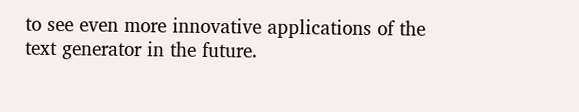to see even more innovative applications of the text generator in the future.